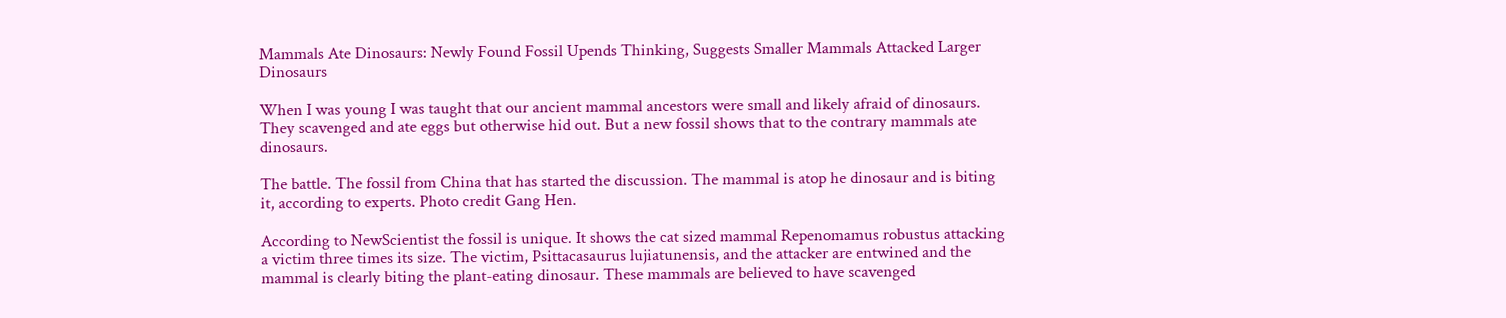Mammals Ate Dinosaurs: Newly Found Fossil Upends Thinking, Suggests Smaller Mammals Attacked Larger Dinosaurs

When I was young I was taught that our ancient mammal ancestors were small and likely afraid of dinosaurs. They scavenged and ate eggs but otherwise hid out. But a new fossil shows that to the contrary mammals ate dinosaurs.

The battle. The fossil from China that has started the discussion. The mammal is atop he dinosaur and is biting it, according to experts. Photo credit Gang Hen.

According to NewScientist the fossil is unique. It shows the cat sized mammal Repenomamus robustus attacking a victim three times its size. The victim, Psittacasaurus lujiatunensis, and the attacker are entwined and the mammal is clearly biting the plant-eating dinosaur. These mammals are believed to have scavenged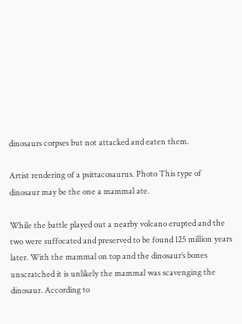dinosaurs corpses but not attacked and eaten them.

Artist rendering of a psittacosaurus. Photo This type of dinosaur may be the one a mammal ate.

While the battle played out a nearby volcano erupted and the two were suffocated and preserved to be found 125 million years later. With the mammal on top and the dinosaur’s bones unscratched it is unlikely the mammal was scavenging the dinosaur. According to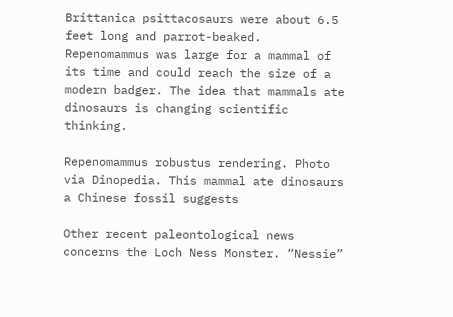Brittanica psittacosaurs were about 6.5 feet long and parrot-beaked. Repenomammus was large for a mammal of its time and could reach the size of a modern badger. The idea that mammals ate dinosaurs is changing scientific thinking.

Repenomammus robustus rendering. Photo via Dinopedia. This mammal ate dinosaurs a Chinese fossil suggests

Other recent paleontological news concerns the Loch Ness Monster. “Nessie”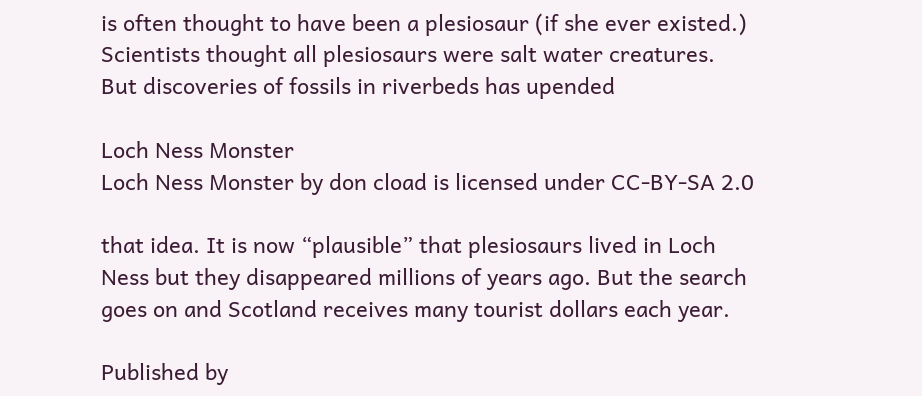is often thought to have been a plesiosaur (if she ever existed.) Scientists thought all plesiosaurs were salt water creatures. But discoveries of fossils in riverbeds has upended

Loch Ness Monster
Loch Ness Monster by don cload is licensed under CC-BY-SA 2.0

that idea. It is now “plausible” that plesiosaurs lived in Loch Ness but they disappeared millions of years ago. But the search goes on and Scotland receives many tourist dollars each year.

Published by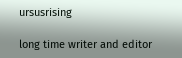ursusrising

long time writer and editor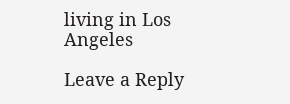living in Los Angeles

Leave a Reply